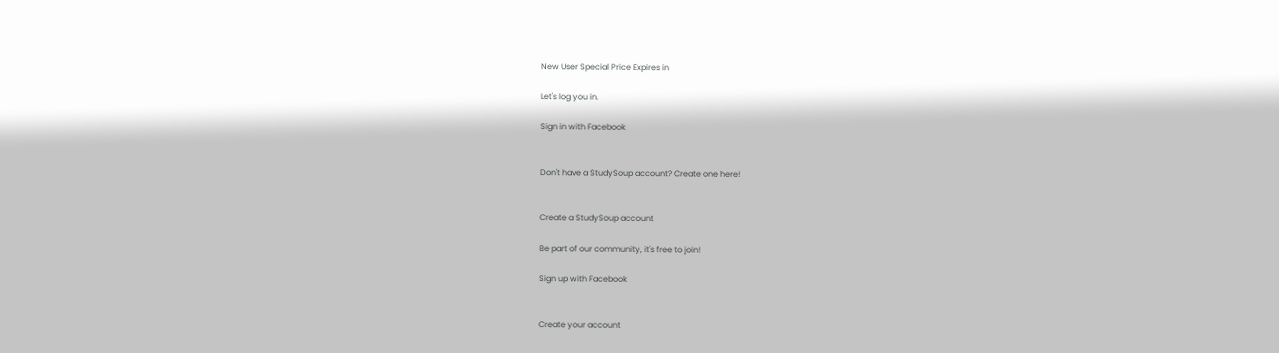New User Special Price Expires in

Let's log you in.

Sign in with Facebook


Don't have a StudySoup account? Create one here!


Create a StudySoup account

Be part of our community, it's free to join!

Sign up with Facebook


Create your account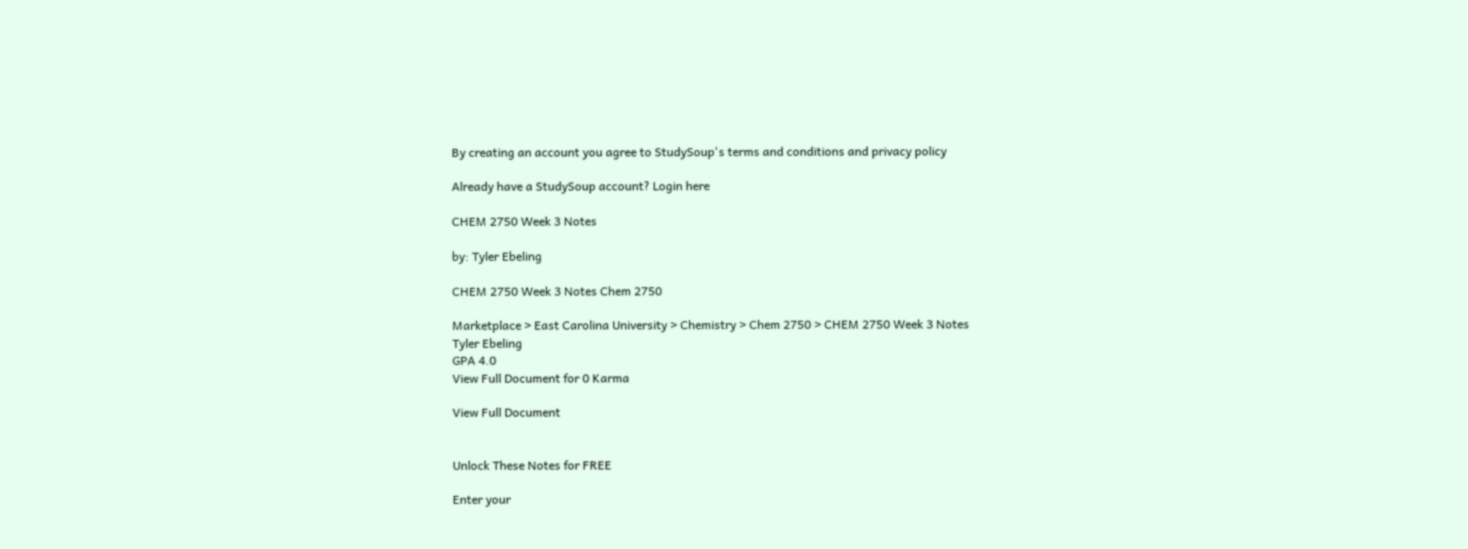By creating an account you agree to StudySoup's terms and conditions and privacy policy

Already have a StudySoup account? Login here

CHEM 2750 Week 3 Notes

by: Tyler Ebeling

CHEM 2750 Week 3 Notes Chem 2750

Marketplace > East Carolina University > Chemistry > Chem 2750 > CHEM 2750 Week 3 Notes
Tyler Ebeling
GPA 4.0
View Full Document for 0 Karma

View Full Document


Unlock These Notes for FREE

Enter your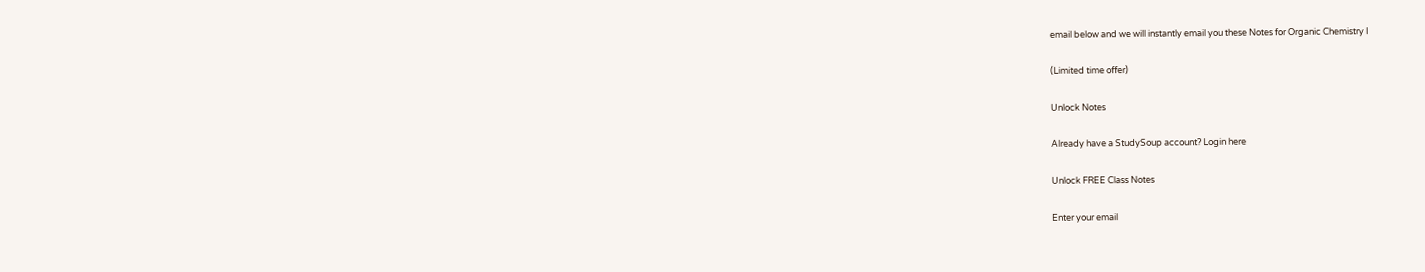email below and we will instantly email you these Notes for Organic Chemistry I

(Limited time offer)

Unlock Notes

Already have a StudySoup account? Login here

Unlock FREE Class Notes

Enter your email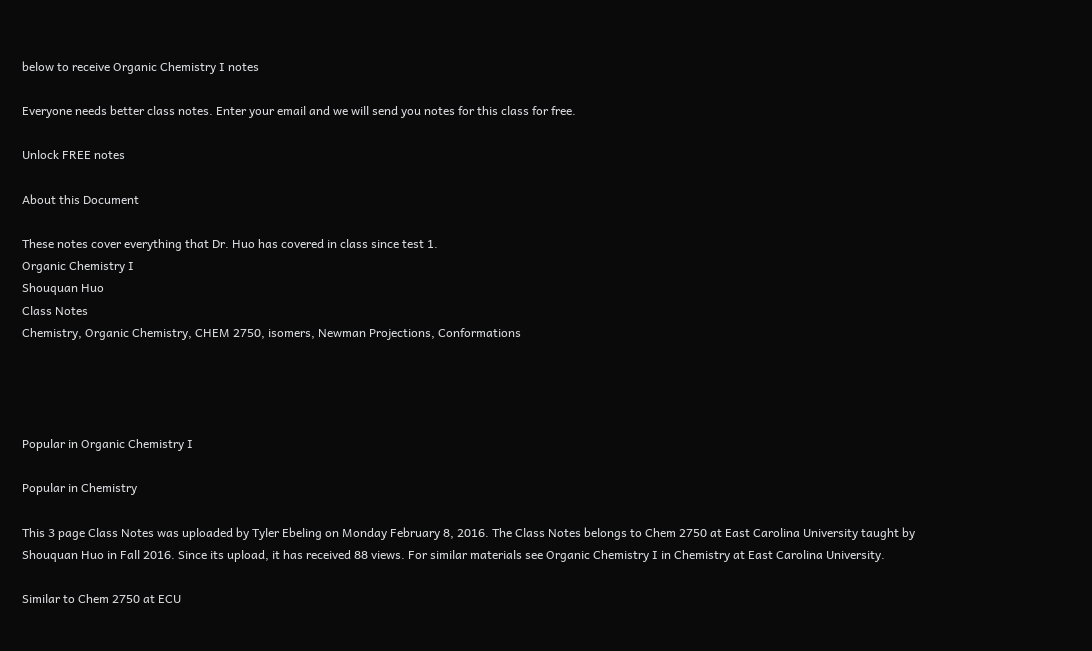below to receive Organic Chemistry I notes

Everyone needs better class notes. Enter your email and we will send you notes for this class for free.

Unlock FREE notes

About this Document

These notes cover everything that Dr. Huo has covered in class since test 1.
Organic Chemistry I
Shouquan Huo
Class Notes
Chemistry, Organic Chemistry, CHEM 2750, isomers, Newman Projections, Conformations




Popular in Organic Chemistry I

Popular in Chemistry

This 3 page Class Notes was uploaded by Tyler Ebeling on Monday February 8, 2016. The Class Notes belongs to Chem 2750 at East Carolina University taught by Shouquan Huo in Fall 2016. Since its upload, it has received 88 views. For similar materials see Organic Chemistry I in Chemistry at East Carolina University.

Similar to Chem 2750 at ECU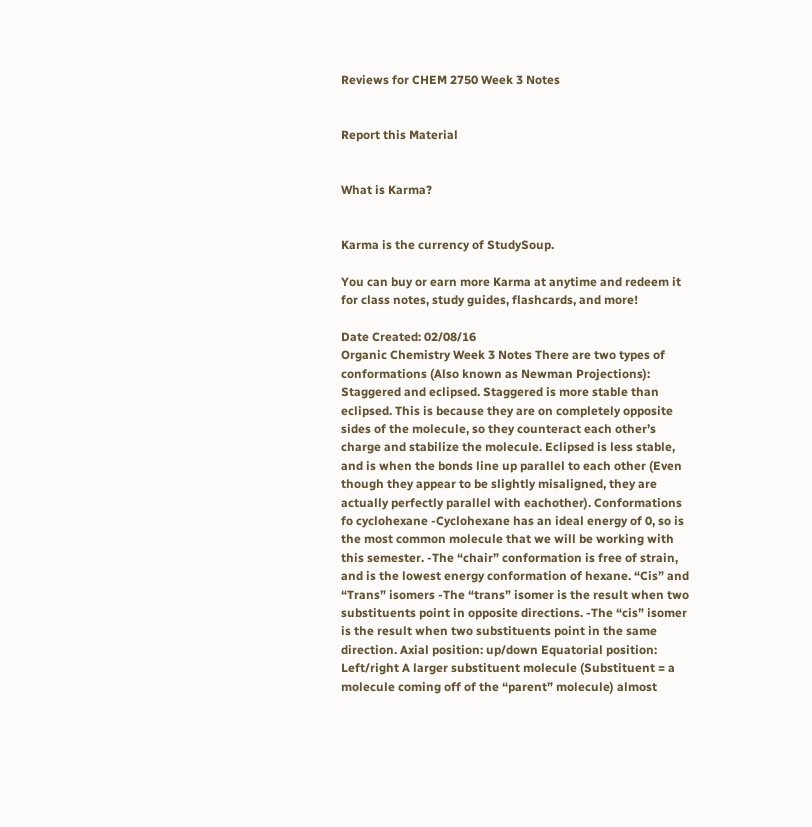Reviews for CHEM 2750 Week 3 Notes


Report this Material


What is Karma?


Karma is the currency of StudySoup.

You can buy or earn more Karma at anytime and redeem it for class notes, study guides, flashcards, and more!

Date Created: 02/08/16
Organic Chemistry Week 3 Notes There are two types of conformations (Also known as Newman Projections): Staggered and eclipsed. Staggered is more stable than eclipsed. This is because they are on completely opposite sides of the molecule, so they counteract each other’s charge and stabilize the molecule. Eclipsed is less stable, and is when the bonds line up parallel to each other (Even though they appear to be slightly misaligned, they are actually perfectly parallel with eachother). Conformations fo cyclohexane -Cyclohexane has an ideal energy of 0, so is the most common molecule that we will be working with this semester. -The “chair” conformation is free of strain, and is the lowest energy conformation of hexane. “Cis” and “Trans” isomers -The “trans” isomer is the result when two substituents point in opposite directions. -The “cis” isomer is the result when two substituents point in the same direction. Axial position: up/down Equatorial position: Left/right A larger substituent molecule (Substituent = a molecule coming off of the “parent” molecule) almost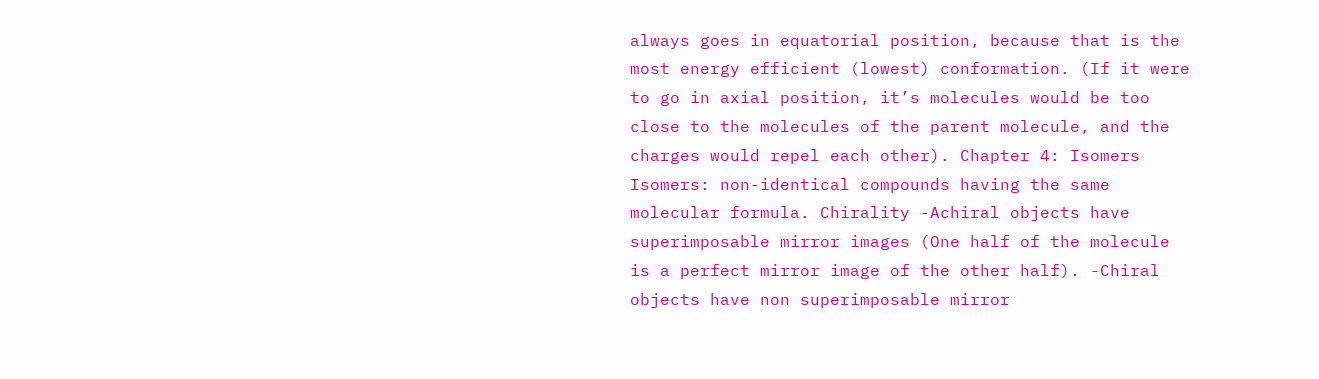always goes in equatorial position, because that is the most energy efficient (lowest) conformation. (If it were to go in axial position, it’s molecules would be too close to the molecules of the parent molecule, and the charges would repel each other). Chapter 4: Isomers Isomers: non-identical compounds having the same molecular formula. Chirality -Achiral objects have superimposable mirror images (One half of the molecule is a perfect mirror image of the other half). -Chiral objects have non superimposable mirror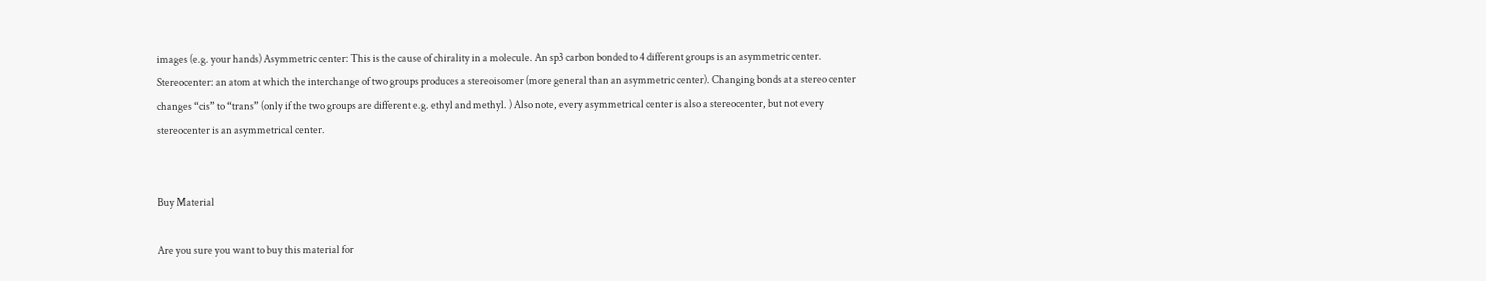images (e.g. your hands) Asymmetric center: This is the cause of chirality in a molecule. An sp3 carbon bonded to 4 different groups is an asymmetric center. Stereocenter: an atom at which the interchange of two groups produces a stereoisomer (more general than an asymmetric center). Changing bonds at a stereo center changes “cis” to “trans” (only if the two groups are different e.g. ethyl and methyl. ) Also note, every asymmetrical center is also a stereocenter, but not every stereocenter is an asymmetrical center.


Buy Material

Are you sure you want to buy this material for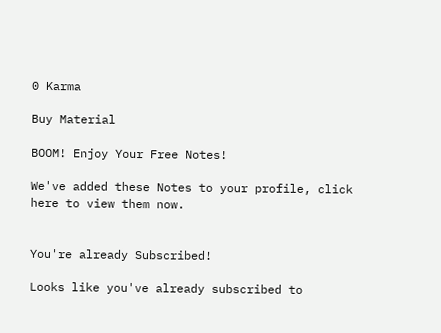0 Karma

Buy Material

BOOM! Enjoy Your Free Notes!

We've added these Notes to your profile, click here to view them now.


You're already Subscribed!

Looks like you've already subscribed to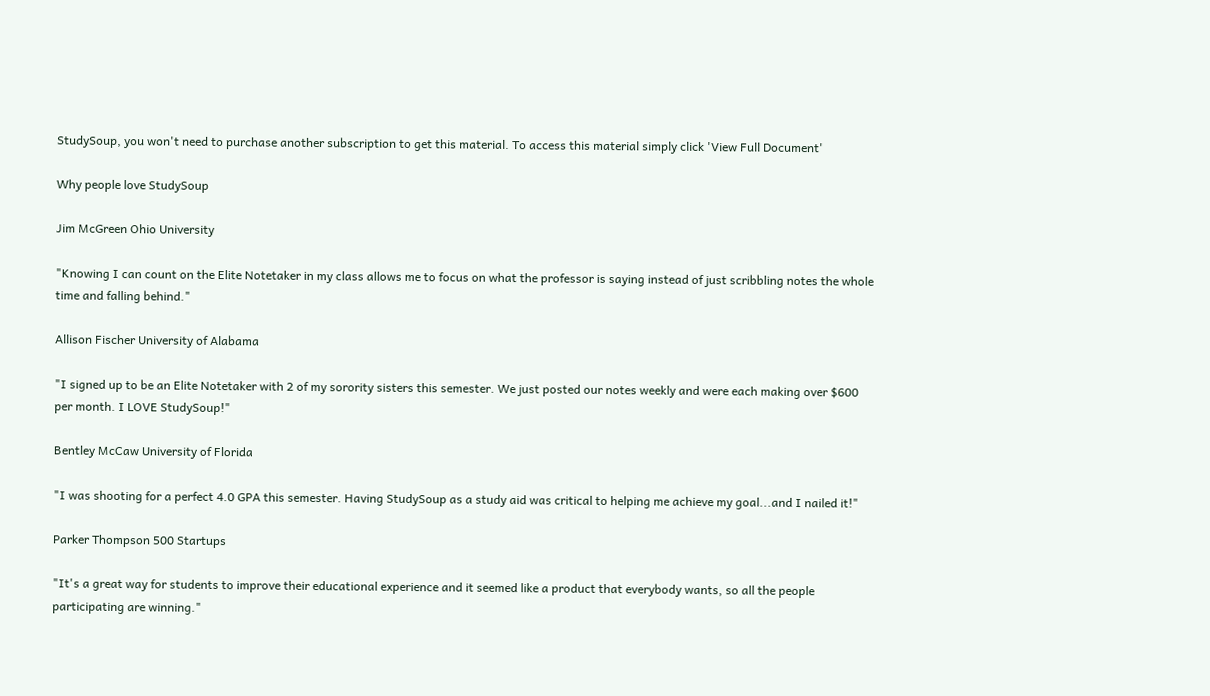StudySoup, you won't need to purchase another subscription to get this material. To access this material simply click 'View Full Document'

Why people love StudySoup

Jim McGreen Ohio University

"Knowing I can count on the Elite Notetaker in my class allows me to focus on what the professor is saying instead of just scribbling notes the whole time and falling behind."

Allison Fischer University of Alabama

"I signed up to be an Elite Notetaker with 2 of my sorority sisters this semester. We just posted our notes weekly and were each making over $600 per month. I LOVE StudySoup!"

Bentley McCaw University of Florida

"I was shooting for a perfect 4.0 GPA this semester. Having StudySoup as a study aid was critical to helping me achieve my goal...and I nailed it!"

Parker Thompson 500 Startups

"It's a great way for students to improve their educational experience and it seemed like a product that everybody wants, so all the people participating are winning."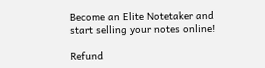Become an Elite Notetaker and start selling your notes online!

Refund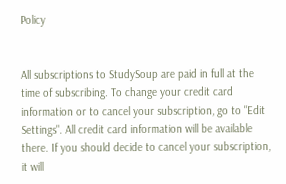Policy


All subscriptions to StudySoup are paid in full at the time of subscribing. To change your credit card information or to cancel your subscription, go to "Edit Settings". All credit card information will be available there. If you should decide to cancel your subscription, it will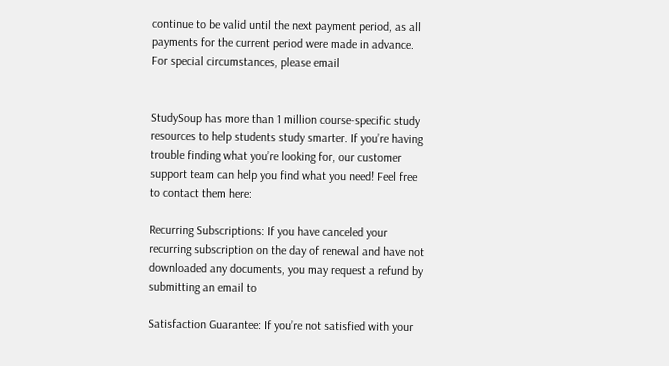continue to be valid until the next payment period, as all payments for the current period were made in advance. For special circumstances, please email


StudySoup has more than 1 million course-specific study resources to help students study smarter. If you’re having trouble finding what you’re looking for, our customer support team can help you find what you need! Feel free to contact them here:

Recurring Subscriptions: If you have canceled your recurring subscription on the day of renewal and have not downloaded any documents, you may request a refund by submitting an email to

Satisfaction Guarantee: If you’re not satisfied with your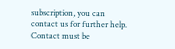subscription, you can contact us for further help. Contact must be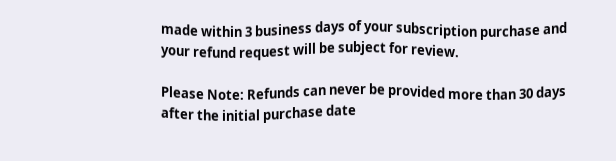made within 3 business days of your subscription purchase and your refund request will be subject for review.

Please Note: Refunds can never be provided more than 30 days after the initial purchase date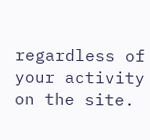regardless of your activity on the site.